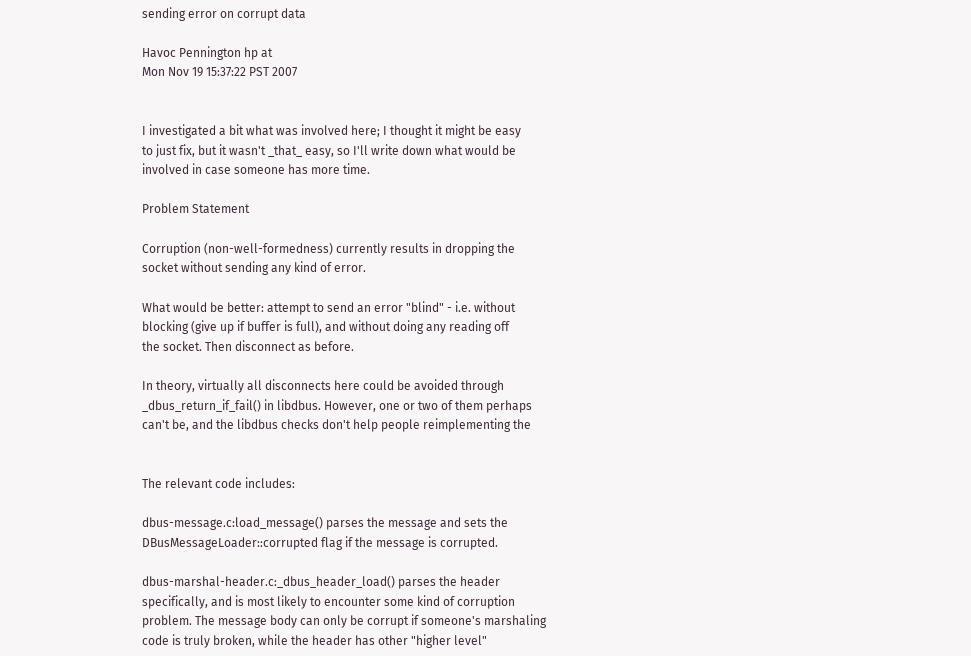sending error on corrupt data

Havoc Pennington hp at
Mon Nov 19 15:37:22 PST 2007


I investigated a bit what was involved here; I thought it might be easy
to just fix, but it wasn't _that_ easy, so I'll write down what would be
involved in case someone has more time.

Problem Statement

Corruption (non-well-formedness) currently results in dropping the
socket without sending any kind of error.

What would be better: attempt to send an error "blind" - i.e. without
blocking (give up if buffer is full), and without doing any reading off
the socket. Then disconnect as before.

In theory, virtually all disconnects here could be avoided through
_dbus_return_if_fail() in libdbus. However, one or two of them perhaps
can't be, and the libdbus checks don't help people reimplementing the


The relevant code includes:

dbus-message.c:load_message() parses the message and sets the
DBusMessageLoader::corrupted flag if the message is corrupted.

dbus-marshal-header.c:_dbus_header_load() parses the header
specifically, and is most likely to encounter some kind of corruption
problem. The message body can only be corrupt if someone's marshaling
code is truly broken, while the header has other "higher level"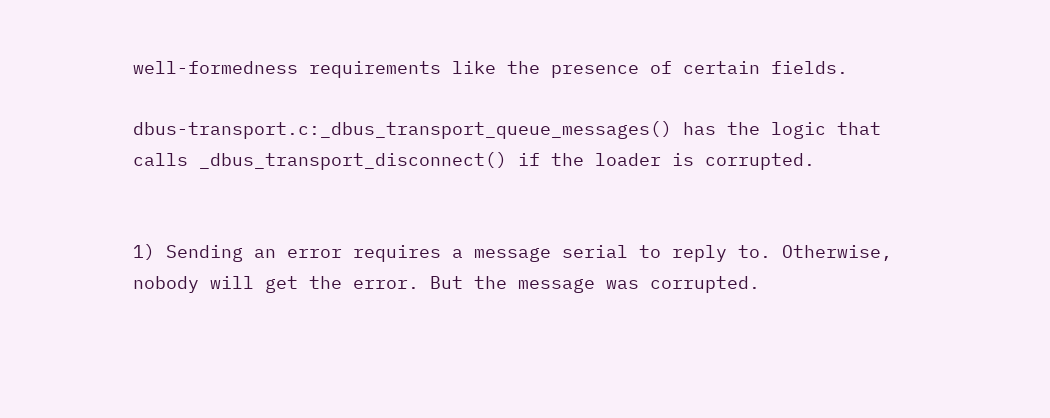well-formedness requirements like the presence of certain fields.

dbus-transport.c:_dbus_transport_queue_messages() has the logic that
calls _dbus_transport_disconnect() if the loader is corrupted.


1) Sending an error requires a message serial to reply to. Otherwise,
nobody will get the error. But the message was corrupted.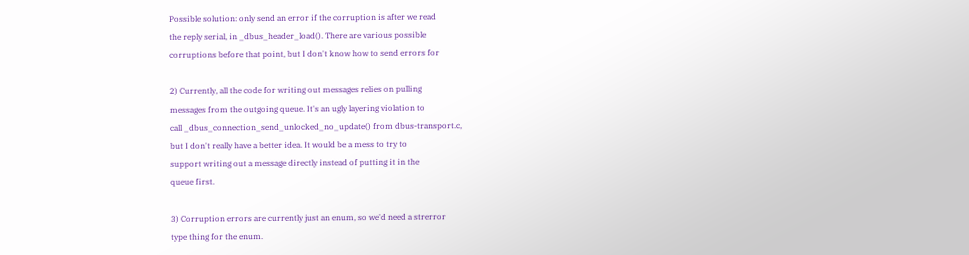Possible solution: only send an error if the corruption is after we read
the reply serial, in _dbus_header_load(). There are various possible
corruptions before that point, but I don't know how to send errors for

2) Currently, all the code for writing out messages relies on pulling
messages from the outgoing queue. It's an ugly layering violation to
call _dbus_connection_send_unlocked_no_update() from dbus-transport.c,
but I don't really have a better idea. It would be a mess to try to
support writing out a message directly instead of putting it in the
queue first.

3) Corruption errors are currently just an enum, so we'd need a strerror
type thing for the enum.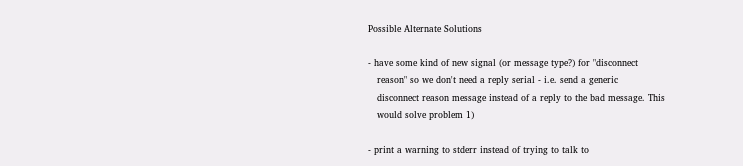Possible Alternate Solutions

- have some kind of new signal (or message type?) for "disconnect
   reason" so we don't need a reply serial - i.e. send a generic
   disconnect reason message instead of a reply to the bad message. This
   would solve problem 1)

- print a warning to stderr instead of trying to talk to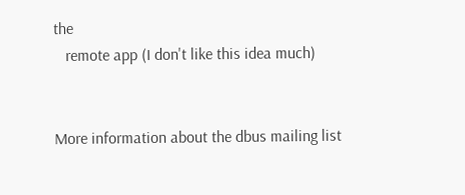the
   remote app (I don't like this idea much)


More information about the dbus mailing list